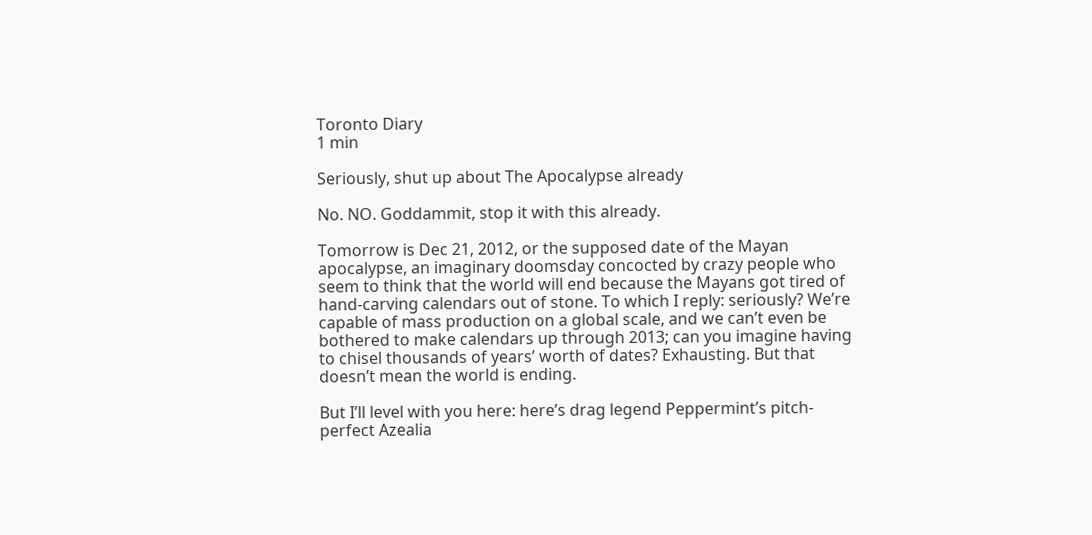Toronto Diary
1 min

Seriously, shut up about The Apocalypse already

No. NO. Goddammit, stop it with this already.

Tomorrow is Dec 21, 2012, or the supposed date of the Mayan apocalypse, an imaginary doomsday concocted by crazy people who seem to think that the world will end because the Mayans got tired of hand-carving calendars out of stone. To which I reply: seriously? We’re capable of mass production on a global scale, and we can’t even be bothered to make calendars up through 2013; can you imagine having to chisel thousands of years’ worth of dates? Exhausting. But that doesn’t mean the world is ending.

But I’ll level with you here: here’s drag legend Peppermint’s pitch-perfect Azealia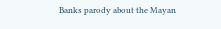Banks parody about the Mayan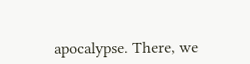apocalypse. There, we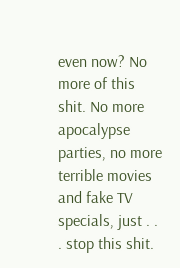even now? No more of this shit. No more apocalypse parties, no more terrible movies and fake TV specials, just . . . stop this shit.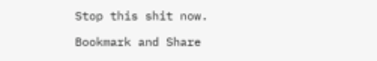Stop this shit now.

Bookmark and Share